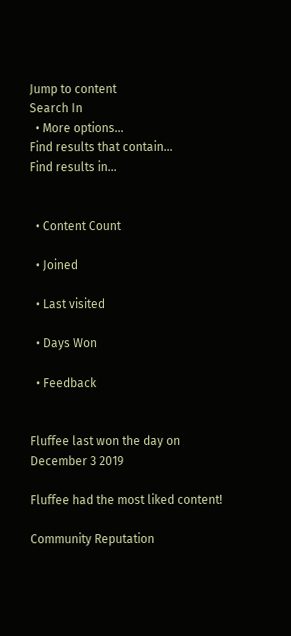Jump to content
Search In
  • More options...
Find results that contain...
Find results in...


  • Content Count

  • Joined

  • Last visited

  • Days Won

  • Feedback


Fluffee last won the day on December 3 2019

Fluffee had the most liked content!

Community Reputation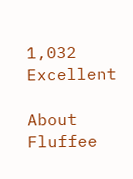1,032 Excellent

About Fluffee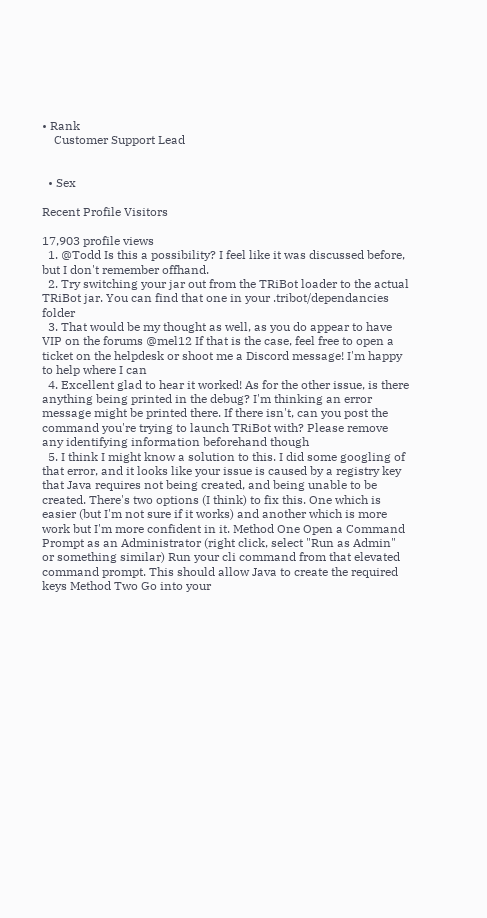• Rank
    Customer Support Lead


  • Sex

Recent Profile Visitors

17,903 profile views
  1. @Todd Is this a possibility? I feel like it was discussed before, but I don't remember offhand.
  2. Try switching your jar out from the TRiBot loader to the actual TRiBot jar. You can find that one in your .tribot/dependancies folder
  3. That would be my thought as well, as you do appear to have VIP on the forums @mel12 If that is the case, feel free to open a ticket on the helpdesk or shoot me a Discord message! I'm happy to help where I can
  4. Excellent glad to hear it worked! As for the other issue, is there anything being printed in the debug? I'm thinking an error message might be printed there. If there isn't, can you post the command you're trying to launch TRiBot with? Please remove any identifying information beforehand though
  5. I think I might know a solution to this. I did some googling of that error, and it looks like your issue is caused by a registry key that Java requires not being created, and being unable to be created. There's two options (I think) to fix this. One which is easier (but I'm not sure if it works) and another which is more work but I'm more confident in it. Method One Open a Command Prompt as an Administrator (right click, select "Run as Admin" or something similar) Run your cli command from that elevated command prompt. This should allow Java to create the required keys Method Two Go into your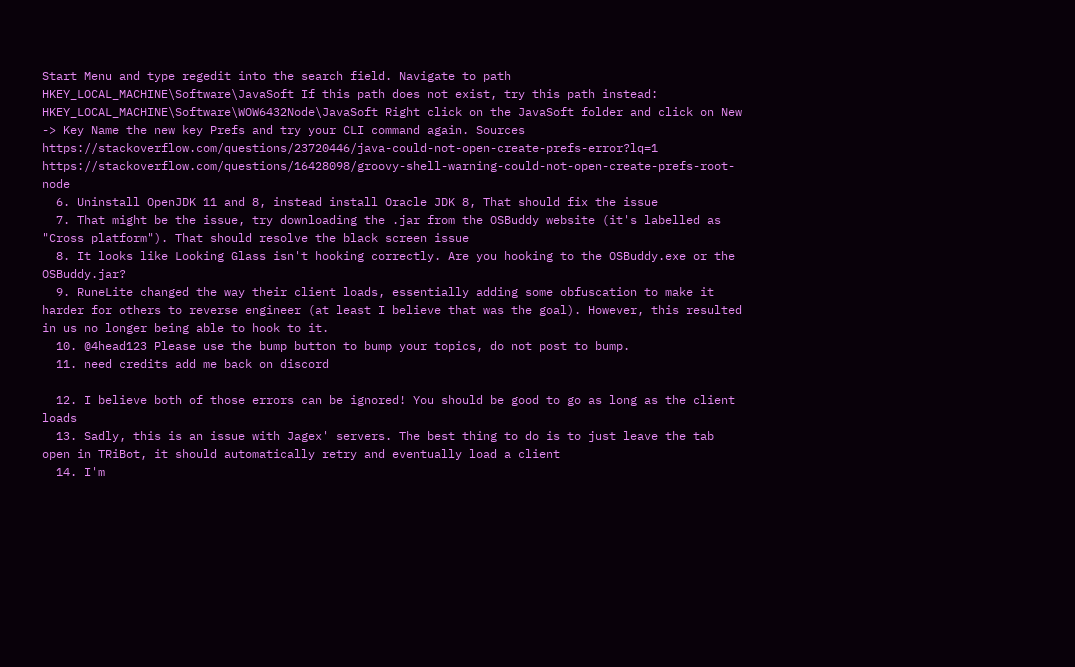Start Menu and type regedit into the search field. Navigate to path HKEY_LOCAL_MACHINE\Software\JavaSoft If this path does not exist, try this path instead: HKEY_LOCAL_MACHINE\Software\WOW6432Node\JavaSoft Right click on the JavaSoft folder and click on New -> Key Name the new key Prefs and try your CLI command again. Sources https://stackoverflow.com/questions/23720446/java-could-not-open-create-prefs-error?lq=1 https://stackoverflow.com/questions/16428098/groovy-shell-warning-could-not-open-create-prefs-root-node
  6. Uninstall OpenJDK 11 and 8, instead install Oracle JDK 8, That should fix the issue
  7. That might be the issue, try downloading the .jar from the OSBuddy website (it's labelled as "Cross platform"). That should resolve the black screen issue
  8. It looks like Looking Glass isn't hooking correctly. Are you hooking to the OSBuddy.exe or the OSBuddy.jar?
  9. RuneLite changed the way their client loads, essentially adding some obfuscation to make it harder for others to reverse engineer (at least I believe that was the goal). However, this resulted in us no longer being able to hook to it.
  10. @4head123 Please use the bump button to bump your topics, do not post to bump.
  11. need credits add me back on discord

  12. I believe both of those errors can be ignored! You should be good to go as long as the client loads
  13. Sadly, this is an issue with Jagex' servers. The best thing to do is to just leave the tab open in TRiBot, it should automatically retry and eventually load a client
  14. I'm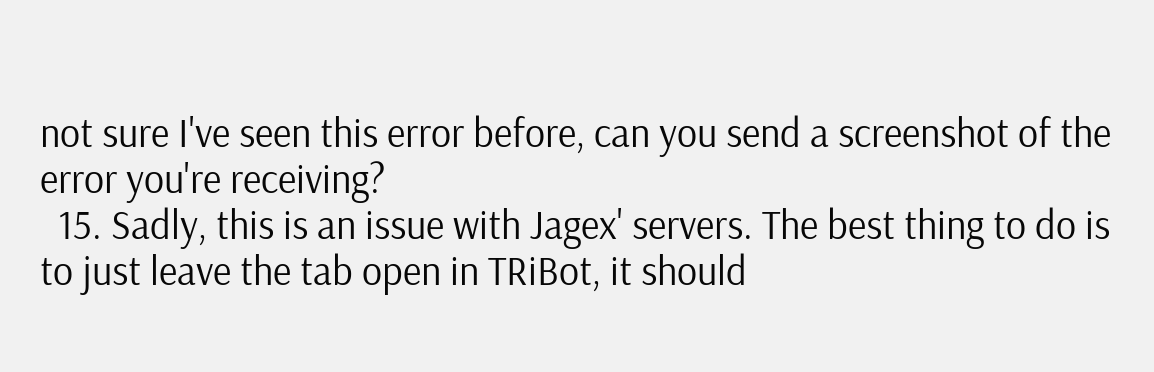not sure I've seen this error before, can you send a screenshot of the error you're receiving?
  15. Sadly, this is an issue with Jagex' servers. The best thing to do is to just leave the tab open in TRiBot, it should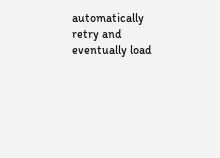automatically retry and eventually load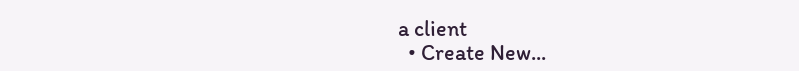a client
  • Create New...